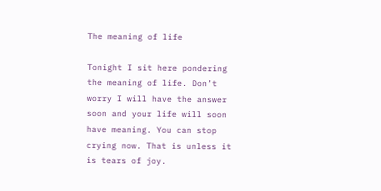The meaning of life

Tonight I sit here pondering the meaning of life. Don’t worry I will have the answer soon and your life will soon have meaning. You can stop crying now. That is unless it is tears of joy.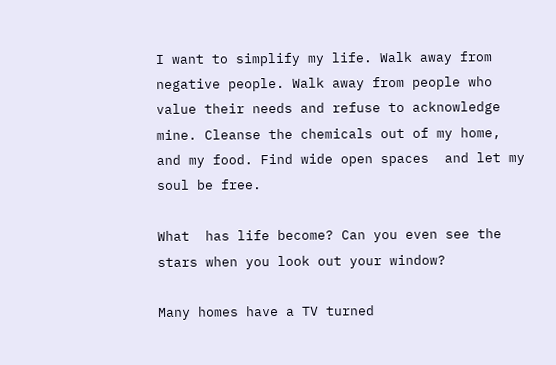I want to simplify my life. Walk away from negative people. Walk away from people who value their needs and refuse to acknowledge mine. Cleanse the chemicals out of my home, and my food. Find wide open spaces  and let my soul be free.

What  has life become? Can you even see the stars when you look out your window?

Many homes have a TV turned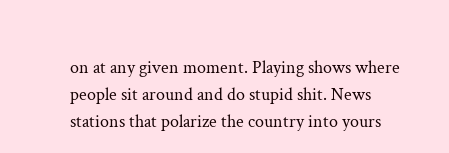on at any given moment. Playing shows where people sit around and do stupid shit. News stations that polarize the country into yours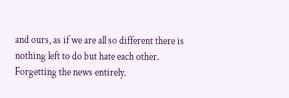and ours, as if we are all so different there is nothing left to do but hate each other. Forgetting the news entirely.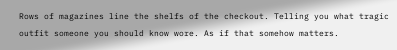Rows of magazines line the shelfs of the checkout. Telling you what tragic outfit someone you should know wore. As if that somehow matters.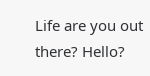Life are you out there? Hello?